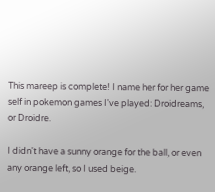This mareep is complete! I name her for her game self in pokemon games I've played: Droidreams, or Droidre.

I didn't have a sunny orange for the ball, or even any orange left, so I used beige.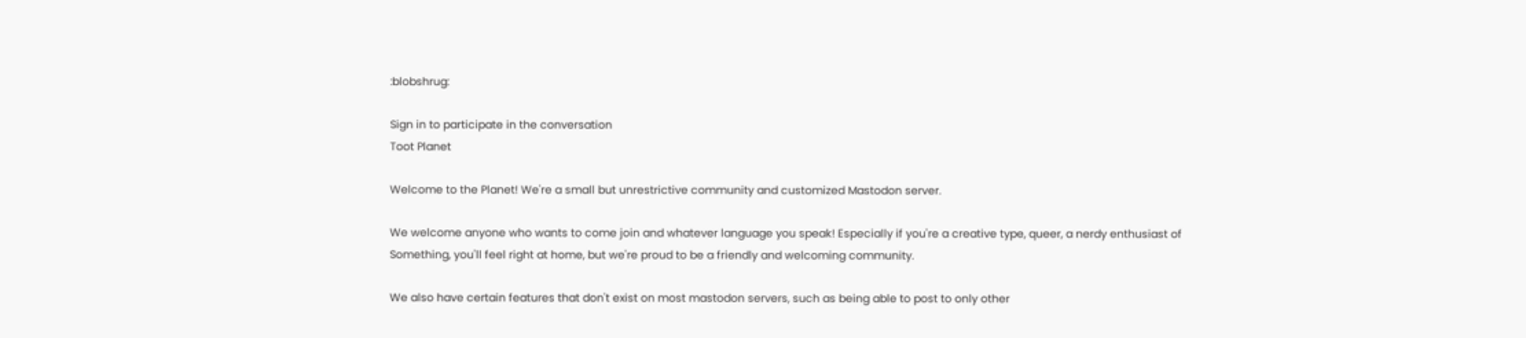:blobshrug:

Sign in to participate in the conversation
Toot Planet

Welcome to the Planet! We're a small but unrestrictive community and customized Mastodon server.

We welcome anyone who wants to come join and whatever language you speak! Especially if you're a creative type, queer, a nerdy enthusiast of Something, you'll feel right at home, but we're proud to be a friendly and welcoming community.

We also have certain features that don't exist on most mastodon servers, such as being able to post to only other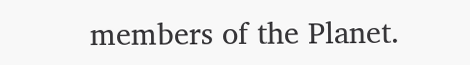members of the Planet.